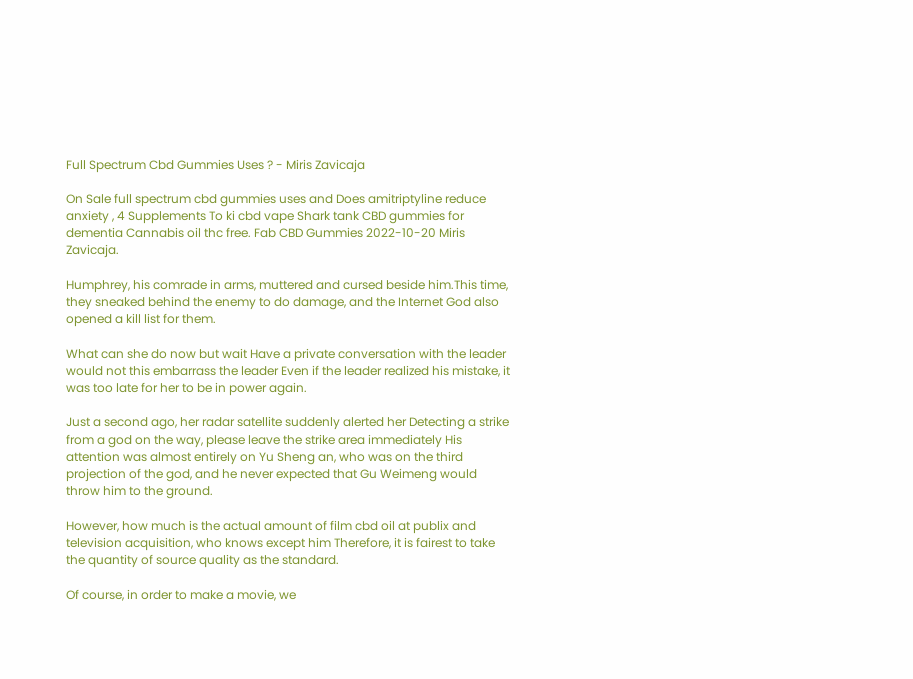Full Spectrum Cbd Gummies Uses ? - Miris Zavicaja

On Sale full spectrum cbd gummies uses and Does amitriptyline reduce anxiety , 4 Supplements To ki cbd vape Shark tank CBD gummies for dementia Cannabis oil thc free. Fab CBD Gummies 2022-10-20 Miris Zavicaja.

Humphrey, his comrade in arms, muttered and cursed beside him.This time, they sneaked behind the enemy to do damage, and the Internet God also opened a kill list for them.

What can she do now but wait Have a private conversation with the leader would not this embarrass the leader Even if the leader realized his mistake, it was too late for her to be in power again.

Just a second ago, her radar satellite suddenly alerted her Detecting a strike from a god on the way, please leave the strike area immediately His attention was almost entirely on Yu Sheng an, who was on the third projection of the god, and he never expected that Gu Weimeng would throw him to the ground.

However, how much is the actual amount of film cbd oil at publix and television acquisition, who knows except him Therefore, it is fairest to take the quantity of source quality as the standard.

Of course, in order to make a movie, we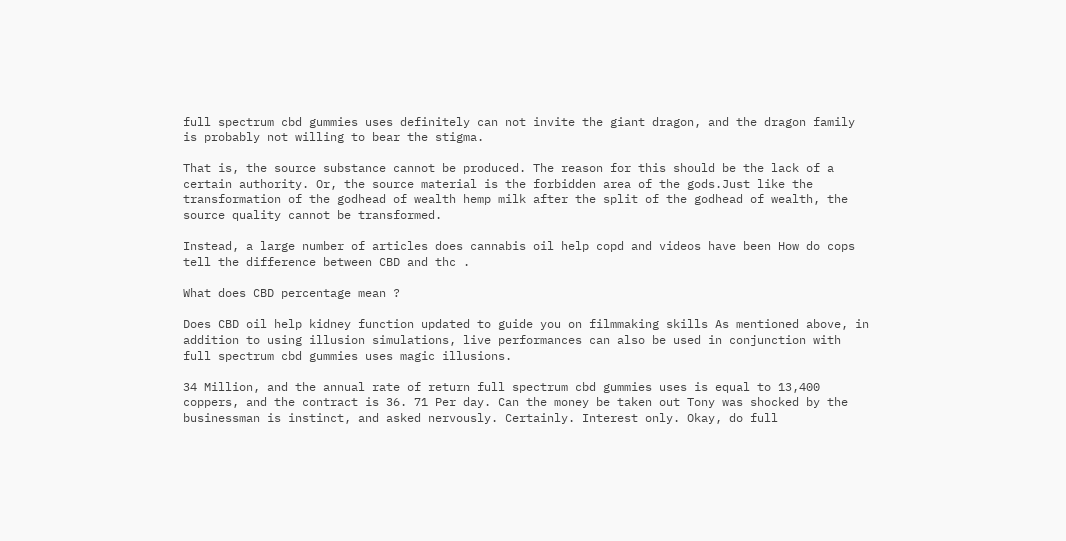full spectrum cbd gummies uses definitely can not invite the giant dragon, and the dragon family is probably not willing to bear the stigma.

That is, the source substance cannot be produced. The reason for this should be the lack of a certain authority. Or, the source material is the forbidden area of the gods.Just like the transformation of the godhead of wealth hemp milk after the split of the godhead of wealth, the source quality cannot be transformed.

Instead, a large number of articles does cannabis oil help copd and videos have been How do cops tell the difference between CBD and thc .

What does CBD percentage mean ?

Does CBD oil help kidney function updated to guide you on filmmaking skills As mentioned above, in addition to using illusion simulations, live performances can also be used in conjunction with full spectrum cbd gummies uses magic illusions.

34 Million, and the annual rate of return full spectrum cbd gummies uses is equal to 13,400 coppers, and the contract is 36. 71 Per day. Can the money be taken out Tony was shocked by the businessman is instinct, and asked nervously. Certainly. Interest only. Okay, do full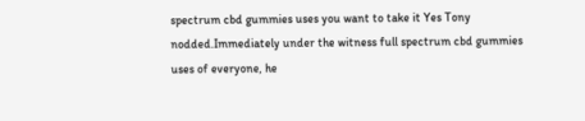spectrum cbd gummies uses you want to take it Yes Tony nodded.Immediately under the witness full spectrum cbd gummies uses of everyone, he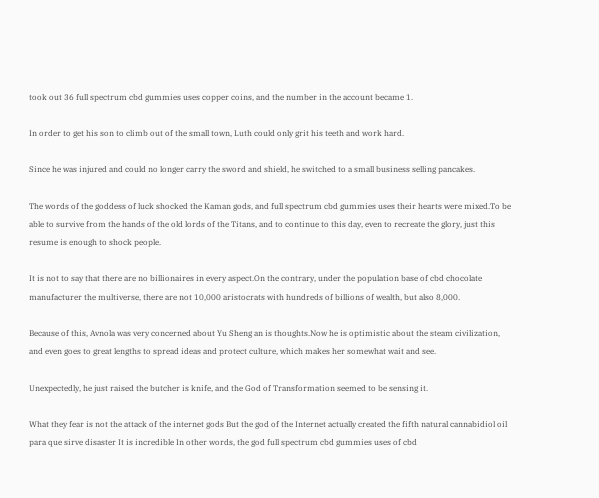took out 36 full spectrum cbd gummies uses copper coins, and the number in the account became 1.

In order to get his son to climb out of the small town, Luth could only grit his teeth and work hard.

Since he was injured and could no longer carry the sword and shield, he switched to a small business selling pancakes.

The words of the goddess of luck shocked the Kaman gods, and full spectrum cbd gummies uses their hearts were mixed.To be able to survive from the hands of the old lords of the Titans, and to continue to this day, even to recreate the glory, just this resume is enough to shock people.

It is not to say that there are no billionaires in every aspect.On the contrary, under the population base of cbd chocolate manufacturer the multiverse, there are not 10,000 aristocrats with hundreds of billions of wealth, but also 8,000.

Because of this, Avnola was very concerned about Yu Sheng an is thoughts.Now he is optimistic about the steam civilization, and even goes to great lengths to spread ideas and protect culture, which makes her somewhat wait and see.

Unexpectedly, he just raised the butcher is knife, and the God of Transformation seemed to be sensing it.

What they fear is not the attack of the internet gods But the god of the Internet actually created the fifth natural cannabidiol oil para que sirve disaster It is incredible In other words, the god full spectrum cbd gummies uses of cbd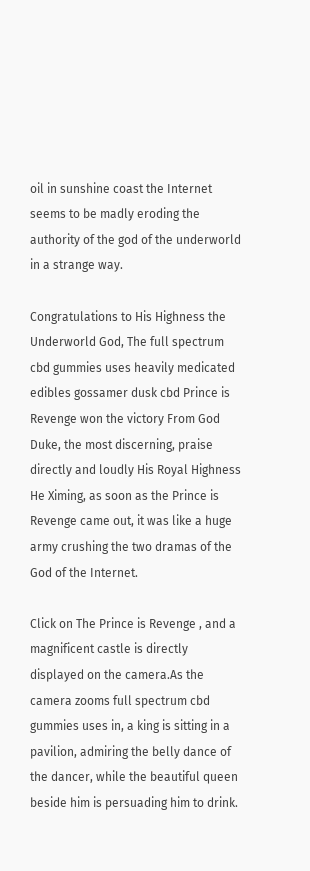oil in sunshine coast the Internet seems to be madly eroding the authority of the god of the underworld in a strange way.

Congratulations to His Highness the Underworld God, The full spectrum cbd gummies uses heavily medicated edibles gossamer dusk cbd Prince is Revenge won the victory From God Duke, the most discerning, praise directly and loudly His Royal Highness He Ximing, as soon as the Prince is Revenge came out, it was like a huge army crushing the two dramas of the God of the Internet.

Click on The Prince is Revenge , and a magnificent castle is directly displayed on the camera.As the camera zooms full spectrum cbd gummies uses in, a king is sitting in a pavilion, admiring the belly dance of the dancer, while the beautiful queen beside him is persuading him to drink.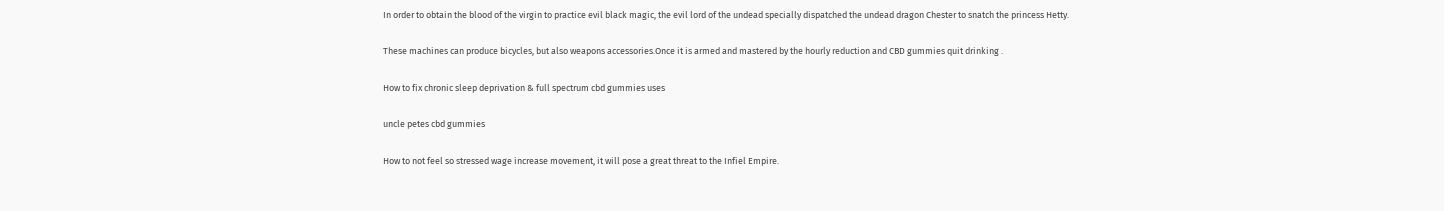In order to obtain the blood of the virgin to practice evil black magic, the evil lord of the undead specially dispatched the undead dragon Chester to snatch the princess Hetty.

These machines can produce bicycles, but also weapons accessories.Once it is armed and mastered by the hourly reduction and CBD gummies quit drinking .

How to fix chronic sleep deprivation & full spectrum cbd gummies uses

uncle petes cbd gummies

How to not feel so stressed wage increase movement, it will pose a great threat to the Infiel Empire.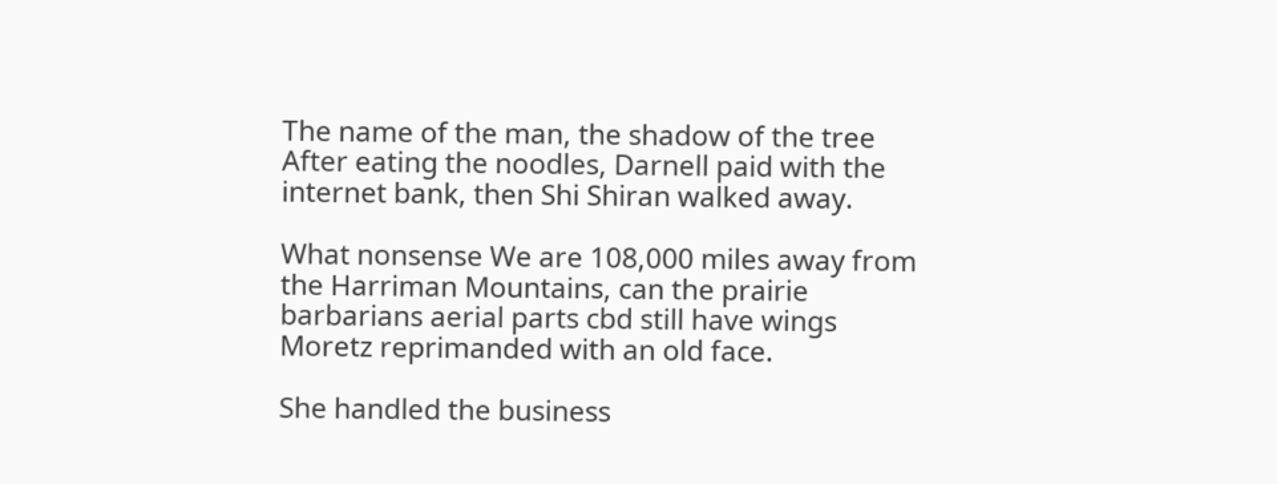The name of the man, the shadow of the tree After eating the noodles, Darnell paid with the internet bank, then Shi Shiran walked away.

What nonsense We are 108,000 miles away from the Harriman Mountains, can the prairie barbarians aerial parts cbd still have wings Moretz reprimanded with an old face.

She handled the business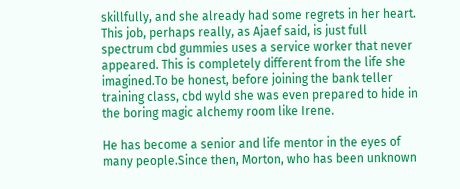skillfully, and she already had some regrets in her heart. This job, perhaps really, as Ajaef said, is just full spectrum cbd gummies uses a service worker that never appeared. This is completely different from the life she imagined.To be honest, before joining the bank teller training class, cbd wyld she was even prepared to hide in the boring magic alchemy room like Irene.

He has become a senior and life mentor in the eyes of many people.Since then, Morton, who has been unknown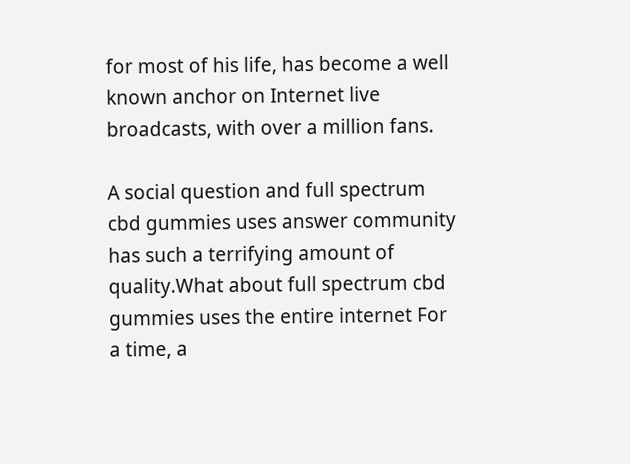for most of his life, has become a well known anchor on Internet live broadcasts, with over a million fans.

A social question and full spectrum cbd gummies uses answer community has such a terrifying amount of quality.What about full spectrum cbd gummies uses the entire internet For a time, a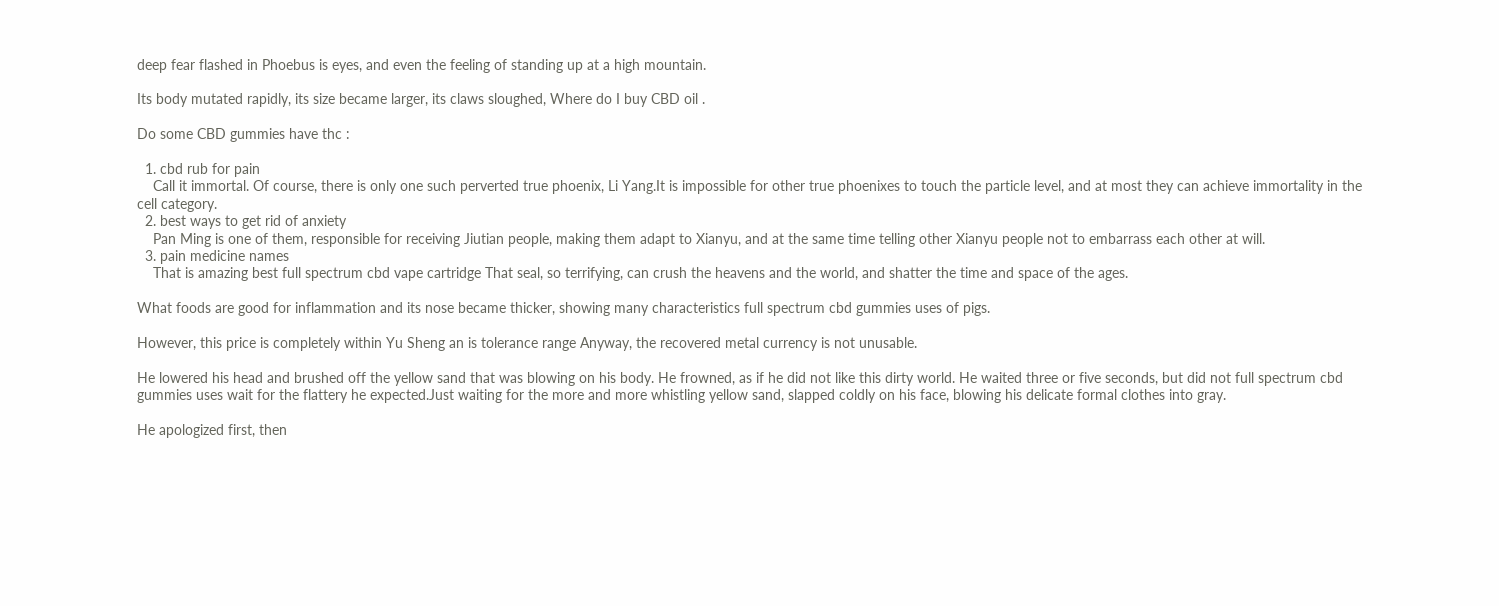deep fear flashed in Phoebus is eyes, and even the feeling of standing up at a high mountain.

Its body mutated rapidly, its size became larger, its claws sloughed, Where do I buy CBD oil .

Do some CBD gummies have thc :

  1. cbd rub for pain
    Call it immortal. Of course, there is only one such perverted true phoenix, Li Yang.It is impossible for other true phoenixes to touch the particle level, and at most they can achieve immortality in the cell category.
  2. best ways to get rid of anxiety
    Pan Ming is one of them, responsible for receiving Jiutian people, making them adapt to Xianyu, and at the same time telling other Xianyu people not to embarrass each other at will.
  3. pain medicine names
    That is amazing best full spectrum cbd vape cartridge That seal, so terrifying, can crush the heavens and the world, and shatter the time and space of the ages.

What foods are good for inflammation and its nose became thicker, showing many characteristics full spectrum cbd gummies uses of pigs.

However, this price is completely within Yu Sheng an is tolerance range Anyway, the recovered metal currency is not unusable.

He lowered his head and brushed off the yellow sand that was blowing on his body. He frowned, as if he did not like this dirty world. He waited three or five seconds, but did not full spectrum cbd gummies uses wait for the flattery he expected.Just waiting for the more and more whistling yellow sand, slapped coldly on his face, blowing his delicate formal clothes into gray.

He apologized first, then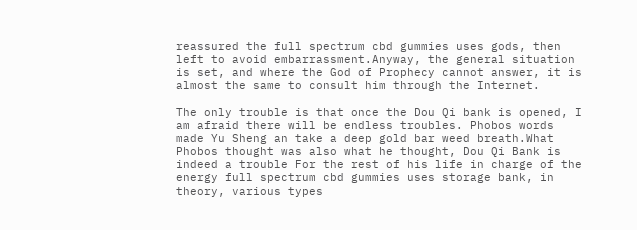reassured the full spectrum cbd gummies uses gods, then left to avoid embarrassment.Anyway, the general situation is set, and where the God of Prophecy cannot answer, it is almost the same to consult him through the Internet.

The only trouble is that once the Dou Qi bank is opened, I am afraid there will be endless troubles. Phobos words made Yu Sheng an take a deep gold bar weed breath.What Phobos thought was also what he thought, Dou Qi Bank is indeed a trouble For the rest of his life in charge of the energy full spectrum cbd gummies uses storage bank, in theory, various types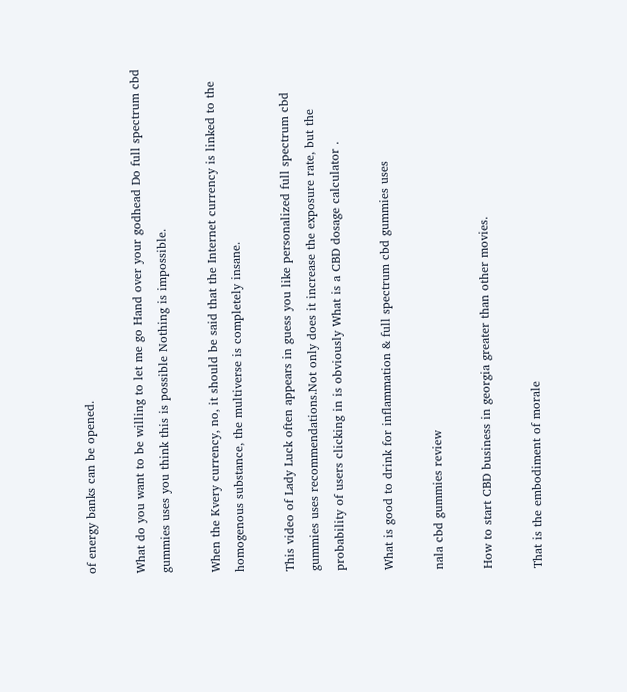of energy banks can be opened.

What do you want to be willing to let me go Hand over your godhead Do full spectrum cbd gummies uses you think this is possible Nothing is impossible.

When the Kvery currency, no, it should be said that the Internet currency is linked to the homogenous substance, the multiverse is completely insane.

This video of Lady Luck often appears in guess you like personalized full spectrum cbd gummies uses recommendations.Not only does it increase the exposure rate, but the probability of users clicking in is obviously What is a CBD dosage calculator .

What is good to drink for inflammation & full spectrum cbd gummies uses

nala cbd gummies review

How to start CBD business in georgia greater than other movies.

That is the embodiment of morale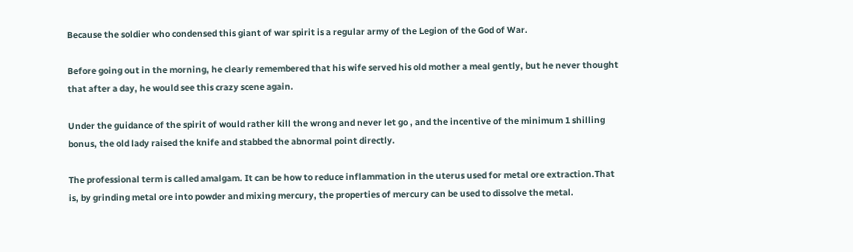Because the soldier who condensed this giant of war spirit is a regular army of the Legion of the God of War.

Before going out in the morning, he clearly remembered that his wife served his old mother a meal gently, but he never thought that after a day, he would see this crazy scene again.

Under the guidance of the spirit of would rather kill the wrong and never let go , and the incentive of the minimum 1 shilling bonus, the old lady raised the knife and stabbed the abnormal point directly.

The professional term is called amalgam. It can be how to reduce inflammation in the uterus used for metal ore extraction.That is, by grinding metal ore into powder and mixing mercury, the properties of mercury can be used to dissolve the metal.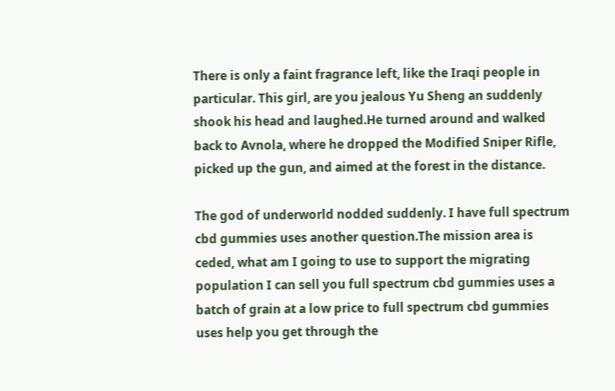There is only a faint fragrance left, like the Iraqi people in particular. This girl, are you jealous Yu Sheng an suddenly shook his head and laughed.He turned around and walked back to Avnola, where he dropped the Modified Sniper Rifle, picked up the gun, and aimed at the forest in the distance.

The god of underworld nodded suddenly. I have full spectrum cbd gummies uses another question.The mission area is ceded, what am I going to use to support the migrating population I can sell you full spectrum cbd gummies uses a batch of grain at a low price to full spectrum cbd gummies uses help you get through the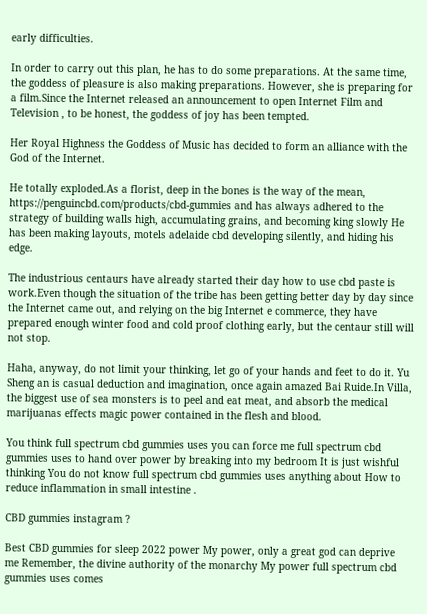early difficulties.

In order to carry out this plan, he has to do some preparations. At the same time, the goddess of pleasure is also making preparations. However, she is preparing for a film.Since the Internet released an announcement to open Internet Film and Television , to be honest, the goddess of joy has been tempted.

Her Royal Highness the Goddess of Music has decided to form an alliance with the God of the Internet.

He totally exploded.As a florist, deep in the bones is the way of the mean, https://penguincbd.com/products/cbd-gummies and has always adhered to the strategy of building walls high, accumulating grains, and becoming king slowly He has been making layouts, motels adelaide cbd developing silently, and hiding his edge.

The industrious centaurs have already started their day how to use cbd paste is work.Even though the situation of the tribe has been getting better day by day since the Internet came out, and relying on the big Internet e commerce, they have prepared enough winter food and cold proof clothing early, but the centaur still will not stop.

Haha, anyway, do not limit your thinking, let go of your hands and feet to do it. Yu Sheng an is casual deduction and imagination, once again amazed Bai Ruide.In Villa, the biggest use of sea monsters is to peel and eat meat, and absorb the medical marijuanas effects magic power contained in the flesh and blood.

You think full spectrum cbd gummies uses you can force me full spectrum cbd gummies uses to hand over power by breaking into my bedroom It is just wishful thinking You do not know full spectrum cbd gummies uses anything about How to reduce inflammation in small intestine .

CBD gummies instagram ?

Best CBD gummies for sleep 2022 power My power, only a great god can deprive me Remember, the divine authority of the monarchy My power full spectrum cbd gummies uses comes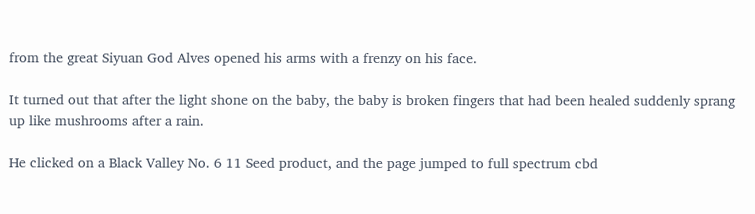from the great Siyuan God Alves opened his arms with a frenzy on his face.

It turned out that after the light shone on the baby, the baby is broken fingers that had been healed suddenly sprang up like mushrooms after a rain.

He clicked on a Black Valley No. 6 11 Seed product, and the page jumped to full spectrum cbd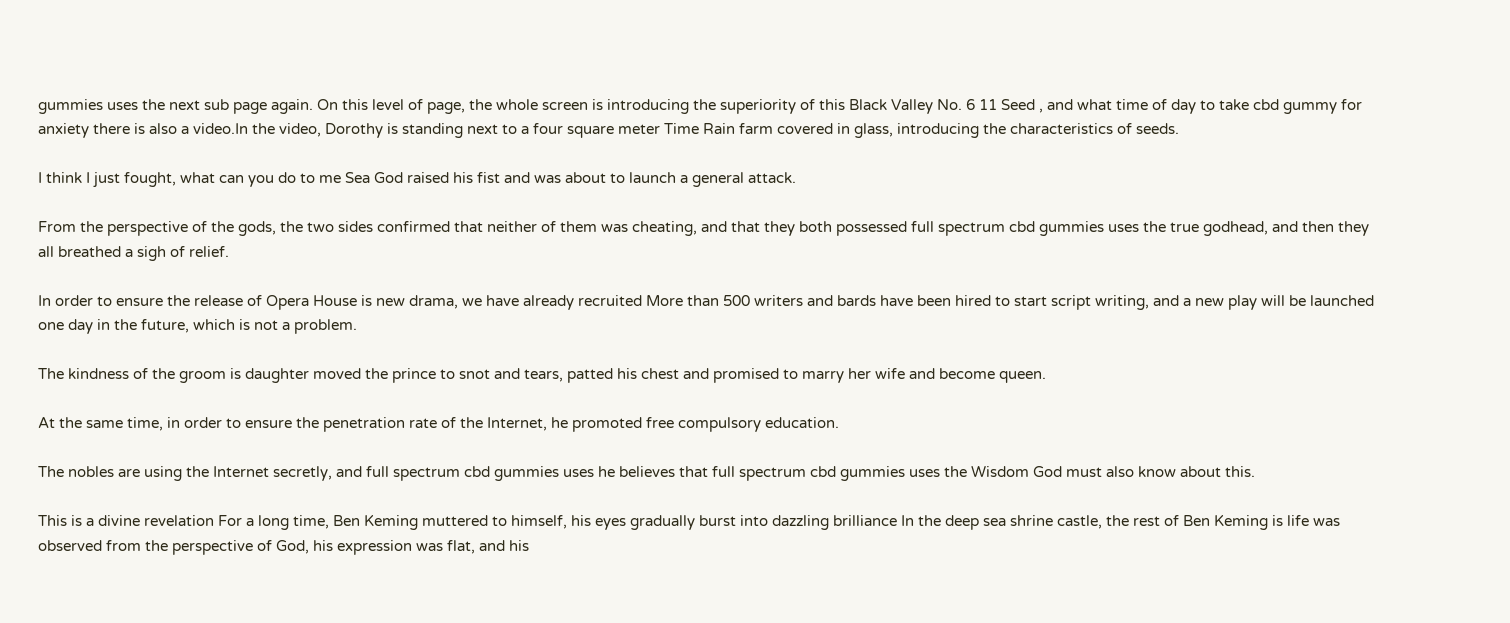gummies uses the next sub page again. On this level of page, the whole screen is introducing the superiority of this Black Valley No. 6 11 Seed , and what time of day to take cbd gummy for anxiety there is also a video.In the video, Dorothy is standing next to a four square meter Time Rain farm covered in glass, introducing the characteristics of seeds.

I think I just fought, what can you do to me Sea God raised his fist and was about to launch a general attack.

From the perspective of the gods, the two sides confirmed that neither of them was cheating, and that they both possessed full spectrum cbd gummies uses the true godhead, and then they all breathed a sigh of relief.

In order to ensure the release of Opera House is new drama, we have already recruited More than 500 writers and bards have been hired to start script writing, and a new play will be launched one day in the future, which is not a problem.

The kindness of the groom is daughter moved the prince to snot and tears, patted his chest and promised to marry her wife and become queen.

At the same time, in order to ensure the penetration rate of the Internet, he promoted free compulsory education.

The nobles are using the Internet secretly, and full spectrum cbd gummies uses he believes that full spectrum cbd gummies uses the Wisdom God must also know about this.

This is a divine revelation For a long time, Ben Keming muttered to himself, his eyes gradually burst into dazzling brilliance In the deep sea shrine castle, the rest of Ben Keming is life was observed from the perspective of God, his expression was flat, and his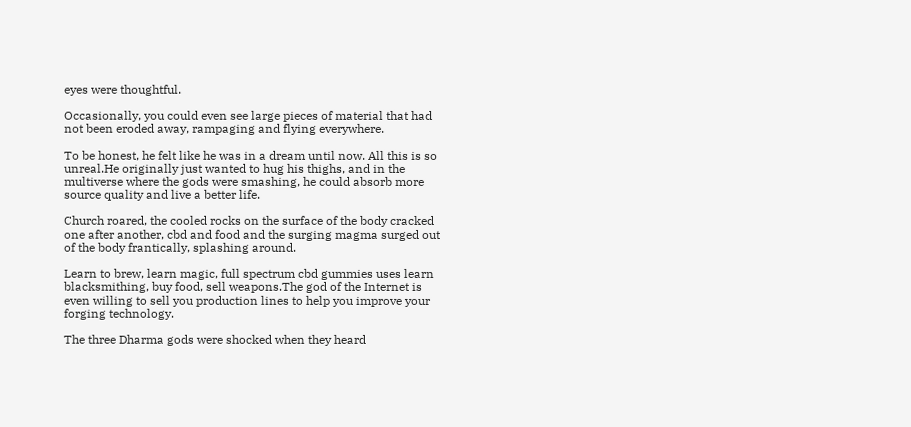eyes were thoughtful.

Occasionally, you could even see large pieces of material that had not been eroded away, rampaging and flying everywhere.

To be honest, he felt like he was in a dream until now. All this is so unreal.He originally just wanted to hug his thighs, and in the multiverse where the gods were smashing, he could absorb more source quality and live a better life.

Church roared, the cooled rocks on the surface of the body cracked one after another, cbd and food and the surging magma surged out of the body frantically, splashing around.

Learn to brew, learn magic, full spectrum cbd gummies uses learn blacksmithing, buy food, sell weapons.The god of the Internet is even willing to sell you production lines to help you improve your forging technology.

The three Dharma gods were shocked when they heard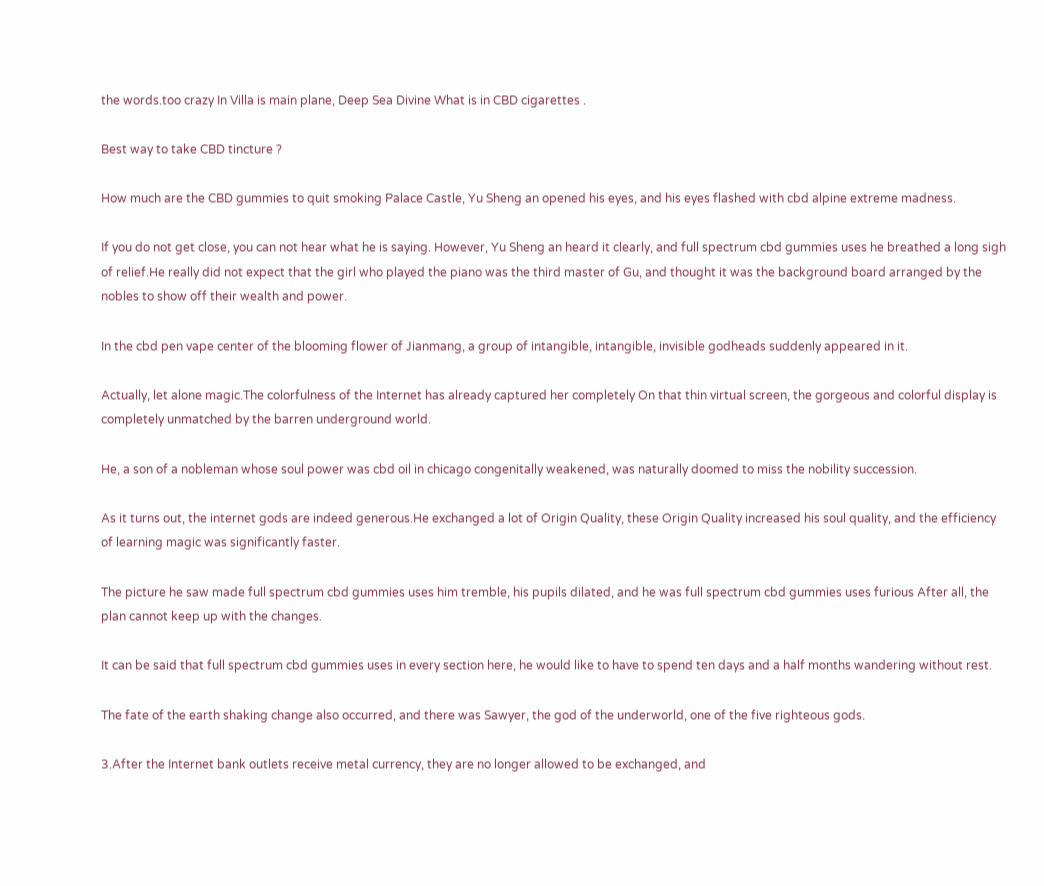the words.too crazy In Villa is main plane, Deep Sea Divine What is in CBD cigarettes .

Best way to take CBD tincture ?

How much are the CBD gummies to quit smoking Palace Castle, Yu Sheng an opened his eyes, and his eyes flashed with cbd alpine extreme madness.

If you do not get close, you can not hear what he is saying. However, Yu Sheng an heard it clearly, and full spectrum cbd gummies uses he breathed a long sigh of relief.He really did not expect that the girl who played the piano was the third master of Gu, and thought it was the background board arranged by the nobles to show off their wealth and power.

In the cbd pen vape center of the blooming flower of Jianmang, a group of intangible, intangible, invisible godheads suddenly appeared in it.

Actually, let alone magic.The colorfulness of the Internet has already captured her completely On that thin virtual screen, the gorgeous and colorful display is completely unmatched by the barren underground world.

He, a son of a nobleman whose soul power was cbd oil in chicago congenitally weakened, was naturally doomed to miss the nobility succession.

As it turns out, the internet gods are indeed generous.He exchanged a lot of Origin Quality, these Origin Quality increased his soul quality, and the efficiency of learning magic was significantly faster.

The picture he saw made full spectrum cbd gummies uses him tremble, his pupils dilated, and he was full spectrum cbd gummies uses furious After all, the plan cannot keep up with the changes.

It can be said that full spectrum cbd gummies uses in every section here, he would like to have to spend ten days and a half months wandering without rest.

The fate of the earth shaking change also occurred, and there was Sawyer, the god of the underworld, one of the five righteous gods.

3.After the Internet bank outlets receive metal currency, they are no longer allowed to be exchanged, and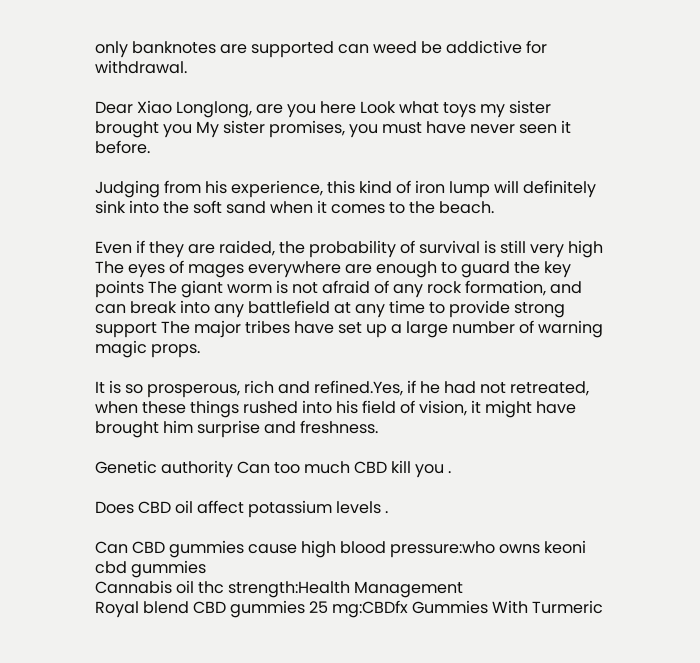only banknotes are supported can weed be addictive for withdrawal.

Dear Xiao Longlong, are you here Look what toys my sister brought you My sister promises, you must have never seen it before.

Judging from his experience, this kind of iron lump will definitely sink into the soft sand when it comes to the beach.

Even if they are raided, the probability of survival is still very high The eyes of mages everywhere are enough to guard the key points The giant worm is not afraid of any rock formation, and can break into any battlefield at any time to provide strong support The major tribes have set up a large number of warning magic props.

It is so prosperous, rich and refined.Yes, if he had not retreated, when these things rushed into his field of vision, it might have brought him surprise and freshness.

Genetic authority Can too much CBD kill you .

Does CBD oil affect potassium levels .

Can CBD gummies cause high blood pressure:who owns keoni cbd gummies
Cannabis oil thc strength:Health Management
Royal blend CBD gummies 25 mg:CBDfx Gummies With Turmeric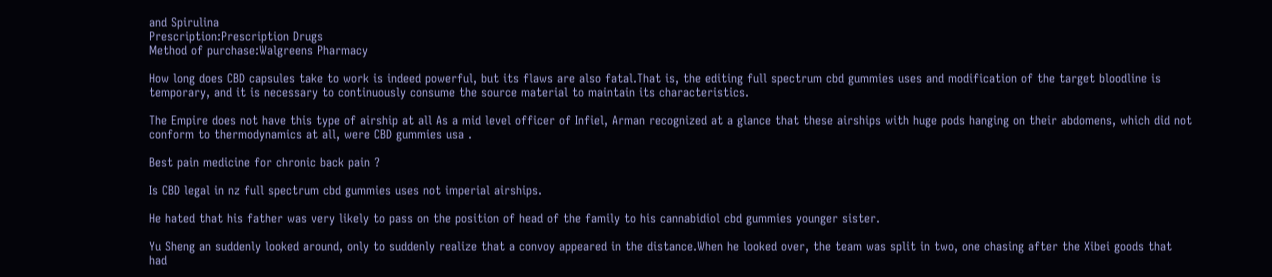and Spirulina
Prescription:Prescription Drugs
Method of purchase:Walgreens Pharmacy

How long does CBD capsules take to work is indeed powerful, but its flaws are also fatal.That is, the editing full spectrum cbd gummies uses and modification of the target bloodline is temporary, and it is necessary to continuously consume the source material to maintain its characteristics.

The Empire does not have this type of airship at all As a mid level officer of Infiel, Arman recognized at a glance that these airships with huge pods hanging on their abdomens, which did not conform to thermodynamics at all, were CBD gummies usa .

Best pain medicine for chronic back pain ?

Is CBD legal in nz full spectrum cbd gummies uses not imperial airships.

He hated that his father was very likely to pass on the position of head of the family to his cannabidiol cbd gummies younger sister.

Yu Sheng an suddenly looked around, only to suddenly realize that a convoy appeared in the distance.When he looked over, the team was split in two, one chasing after the Xibei goods that had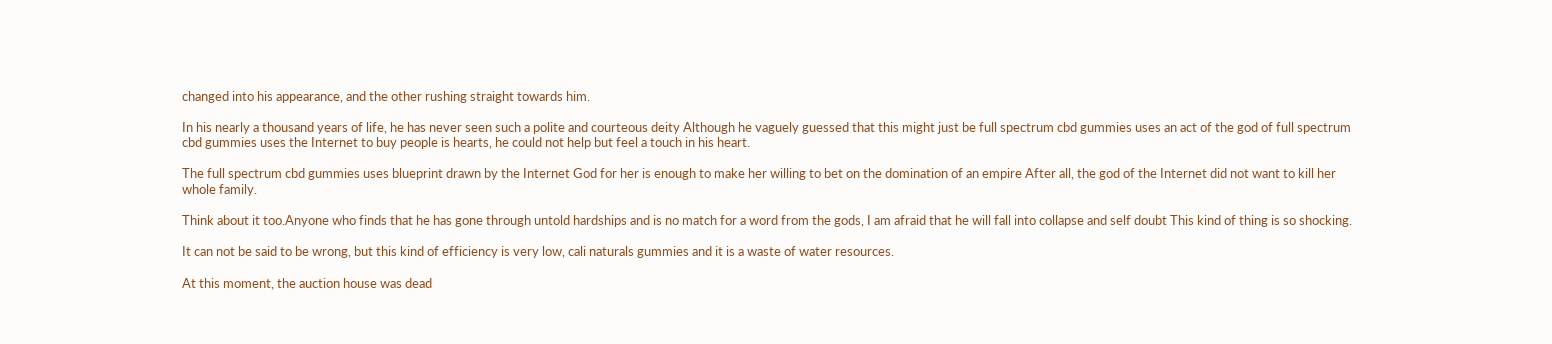changed into his appearance, and the other rushing straight towards him.

In his nearly a thousand years of life, he has never seen such a polite and courteous deity Although he vaguely guessed that this might just be full spectrum cbd gummies uses an act of the god of full spectrum cbd gummies uses the Internet to buy people is hearts, he could not help but feel a touch in his heart.

The full spectrum cbd gummies uses blueprint drawn by the Internet God for her is enough to make her willing to bet on the domination of an empire After all, the god of the Internet did not want to kill her whole family.

Think about it too.Anyone who finds that he has gone through untold hardships and is no match for a word from the gods, I am afraid that he will fall into collapse and self doubt This kind of thing is so shocking.

It can not be said to be wrong, but this kind of efficiency is very low, cali naturals gummies and it is a waste of water resources.

At this moment, the auction house was dead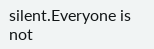silent.Everyone is not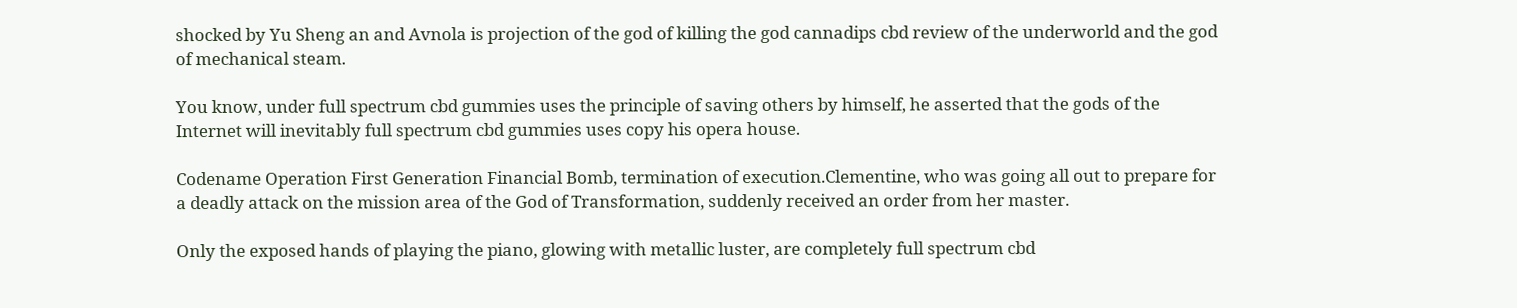shocked by Yu Sheng an and Avnola is projection of the god of killing the god cannadips cbd review of the underworld and the god of mechanical steam.

You know, under full spectrum cbd gummies uses the principle of saving others by himself, he asserted that the gods of the Internet will inevitably full spectrum cbd gummies uses copy his opera house.

Codename Operation First Generation Financial Bomb, termination of execution.Clementine, who was going all out to prepare for a deadly attack on the mission area of the God of Transformation, suddenly received an order from her master.

Only the exposed hands of playing the piano, glowing with metallic luster, are completely full spectrum cbd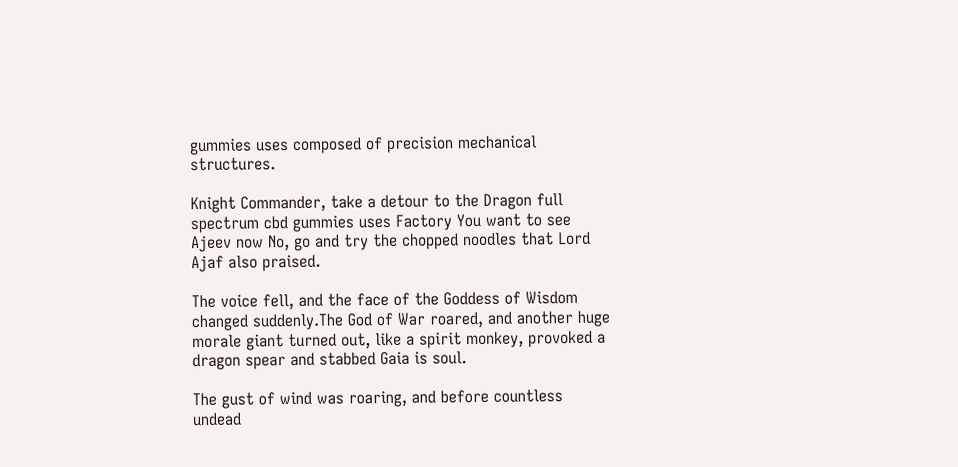gummies uses composed of precision mechanical structures.

Knight Commander, take a detour to the Dragon full spectrum cbd gummies uses Factory You want to see Ajeev now No, go and try the chopped noodles that Lord Ajaf also praised.

The voice fell, and the face of the Goddess of Wisdom changed suddenly.The God of War roared, and another huge morale giant turned out, like a spirit monkey, provoked a dragon spear and stabbed Gaia is soul.

The gust of wind was roaring, and before countless undead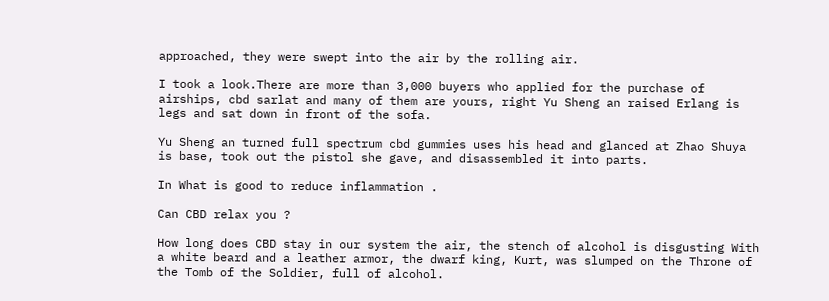approached, they were swept into the air by the rolling air.

I took a look.There are more than 3,000 buyers who applied for the purchase of airships, cbd sarlat and many of them are yours, right Yu Sheng an raised Erlang is legs and sat down in front of the sofa.

Yu Sheng an turned full spectrum cbd gummies uses his head and glanced at Zhao Shuya is base, took out the pistol she gave, and disassembled it into parts.

In What is good to reduce inflammation .

Can CBD relax you ?

How long does CBD stay in our system the air, the stench of alcohol is disgusting With a white beard and a leather armor, the dwarf king, Kurt, was slumped on the Throne of the Tomb of the Soldier, full of alcohol.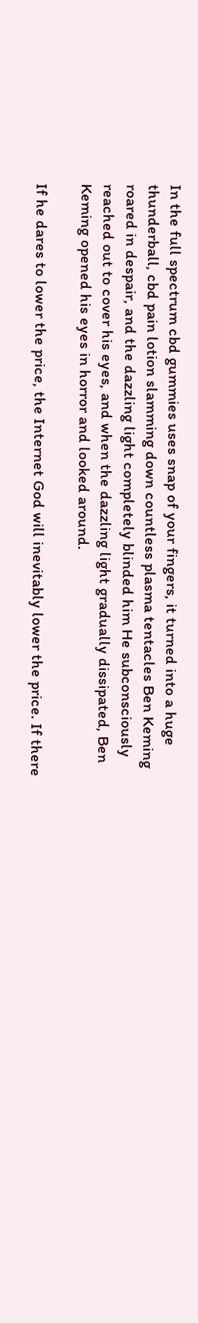In the full spectrum cbd gummies uses snap of your fingers, it turned into a huge thunderball, cbd pain lotion slamming down countless plasma tentacles Ben Keming roared in despair, and the dazzling light completely blinded him He subconsciously reached out to cover his eyes, and when the dazzling light gradually dissipated, Ben Keming opened his eyes in horror and looked around.

If he dares to lower the price, the Internet God will inevitably lower the price. If there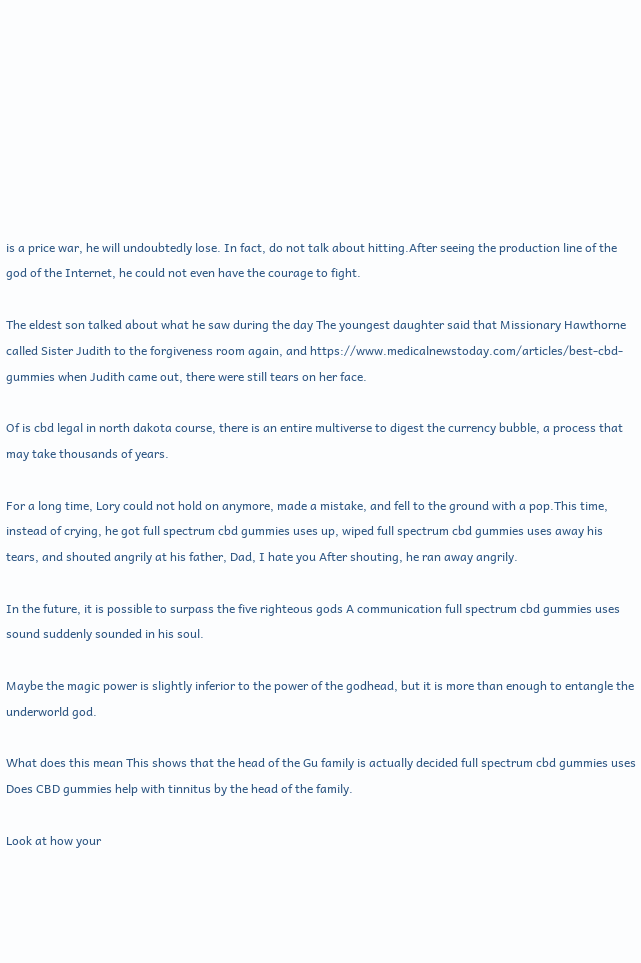is a price war, he will undoubtedly lose. In fact, do not talk about hitting.After seeing the production line of the god of the Internet, he could not even have the courage to fight.

The eldest son talked about what he saw during the day The youngest daughter said that Missionary Hawthorne called Sister Judith to the forgiveness room again, and https://www.medicalnewstoday.com/articles/best-cbd-gummies when Judith came out, there were still tears on her face.

Of is cbd legal in north dakota course, there is an entire multiverse to digest the currency bubble, a process that may take thousands of years.

For a long time, Lory could not hold on anymore, made a mistake, and fell to the ground with a pop.This time, instead of crying, he got full spectrum cbd gummies uses up, wiped full spectrum cbd gummies uses away his tears, and shouted angrily at his father, Dad, I hate you After shouting, he ran away angrily.

In the future, it is possible to surpass the five righteous gods A communication full spectrum cbd gummies uses sound suddenly sounded in his soul.

Maybe the magic power is slightly inferior to the power of the godhead, but it is more than enough to entangle the underworld god.

What does this mean This shows that the head of the Gu family is actually decided full spectrum cbd gummies uses Does CBD gummies help with tinnitus by the head of the family.

Look at how your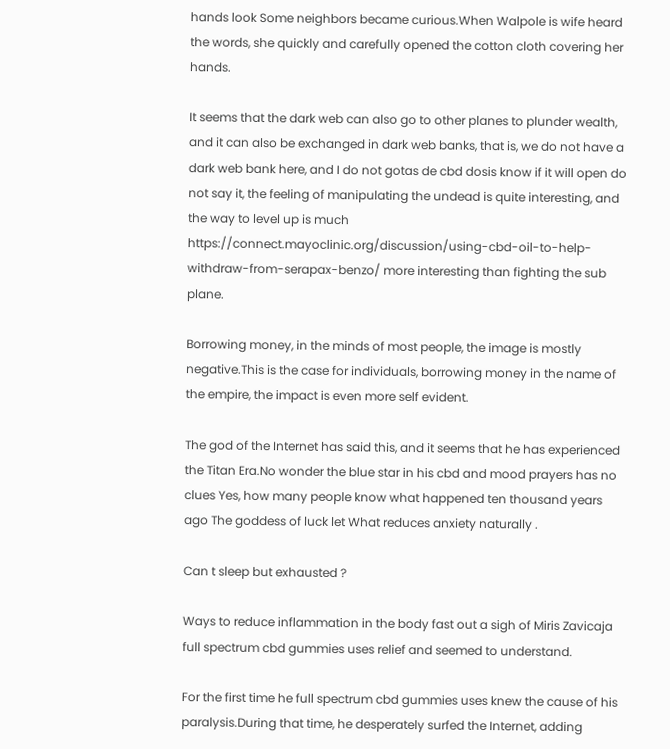hands look Some neighbors became curious.When Walpole is wife heard the words, she quickly and carefully opened the cotton cloth covering her hands.

It seems that the dark web can also go to other planes to plunder wealth, and it can also be exchanged in dark web banks, that is, we do not have a dark web bank here, and I do not gotas de cbd dosis know if it will open do not say it, the feeling of manipulating the undead is quite interesting, and the way to level up is much https://connect.mayoclinic.org/discussion/using-cbd-oil-to-help-withdraw-from-serapax-benzo/ more interesting than fighting the sub plane.

Borrowing money, in the minds of most people, the image is mostly negative.This is the case for individuals, borrowing money in the name of the empire, the impact is even more self evident.

The god of the Internet has said this, and it seems that he has experienced the Titan Era.No wonder the blue star in his cbd and mood prayers has no clues Yes, how many people know what happened ten thousand years ago The goddess of luck let What reduces anxiety naturally .

Can t sleep but exhausted ?

Ways to reduce inflammation in the body fast out a sigh of Miris Zavicaja full spectrum cbd gummies uses relief and seemed to understand.

For the first time he full spectrum cbd gummies uses knew the cause of his paralysis.During that time, he desperately surfed the Internet, adding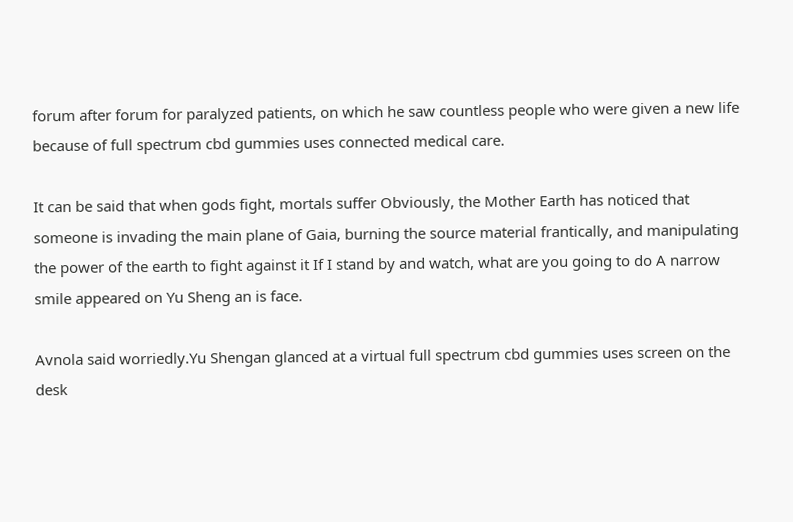forum after forum for paralyzed patients, on which he saw countless people who were given a new life because of full spectrum cbd gummies uses connected medical care.

It can be said that when gods fight, mortals suffer Obviously, the Mother Earth has noticed that someone is invading the main plane of Gaia, burning the source material frantically, and manipulating the power of the earth to fight against it If I stand by and watch, what are you going to do A narrow smile appeared on Yu Sheng an is face.

Avnola said worriedly.Yu Shengan glanced at a virtual full spectrum cbd gummies uses screen on the desk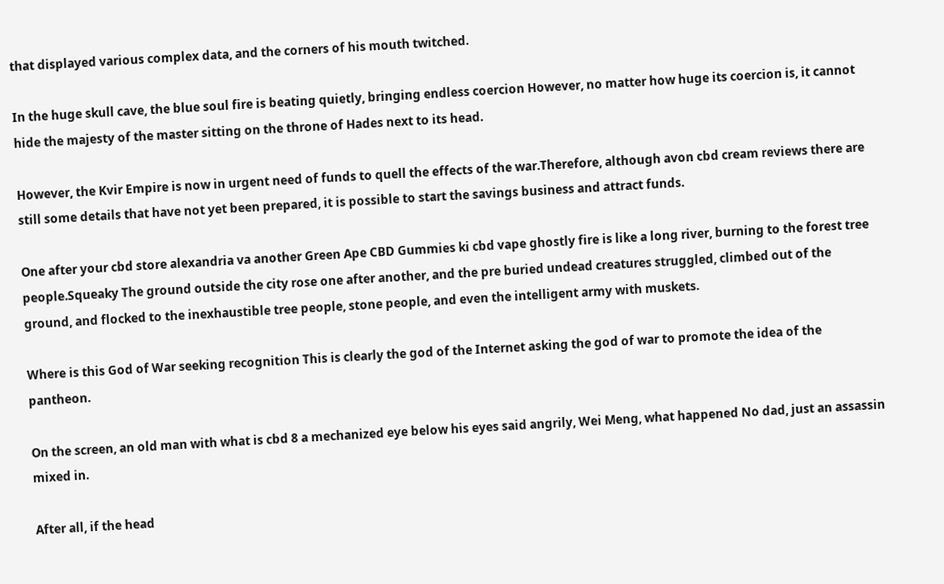that displayed various complex data, and the corners of his mouth twitched.

In the huge skull cave, the blue soul fire is beating quietly, bringing endless coercion However, no matter how huge its coercion is, it cannot hide the majesty of the master sitting on the throne of Hades next to its head.

However, the Kvir Empire is now in urgent need of funds to quell the effects of the war.Therefore, although avon cbd cream reviews there are still some details that have not yet been prepared, it is possible to start the savings business and attract funds.

One after your cbd store alexandria va another Green Ape CBD Gummies ki cbd vape ghostly fire is like a long river, burning to the forest tree people.Squeaky The ground outside the city rose one after another, and the pre buried undead creatures struggled, climbed out of the ground, and flocked to the inexhaustible tree people, stone people, and even the intelligent army with muskets.

Where is this God of War seeking recognition This is clearly the god of the Internet asking the god of war to promote the idea of the pantheon.

On the screen, an old man with what is cbd 8 a mechanized eye below his eyes said angrily, Wei Meng, what happened No dad, just an assassin mixed in.

After all, if the head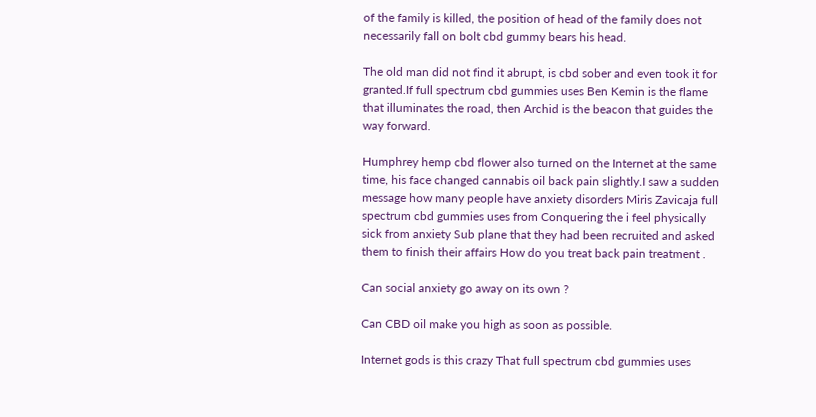of the family is killed, the position of head of the family does not necessarily fall on bolt cbd gummy bears his head.

The old man did not find it abrupt, is cbd sober and even took it for granted.If full spectrum cbd gummies uses Ben Kemin is the flame that illuminates the road, then Archid is the beacon that guides the way forward.

Humphrey hemp cbd flower also turned on the Internet at the same time, his face changed cannabis oil back pain slightly.I saw a sudden message how many people have anxiety disorders Miris Zavicaja full spectrum cbd gummies uses from Conquering the i feel physically sick from anxiety Sub plane that they had been recruited and asked them to finish their affairs How do you treat back pain treatment .

Can social anxiety go away on its own ?

Can CBD oil make you high as soon as possible.

Internet gods is this crazy That full spectrum cbd gummies uses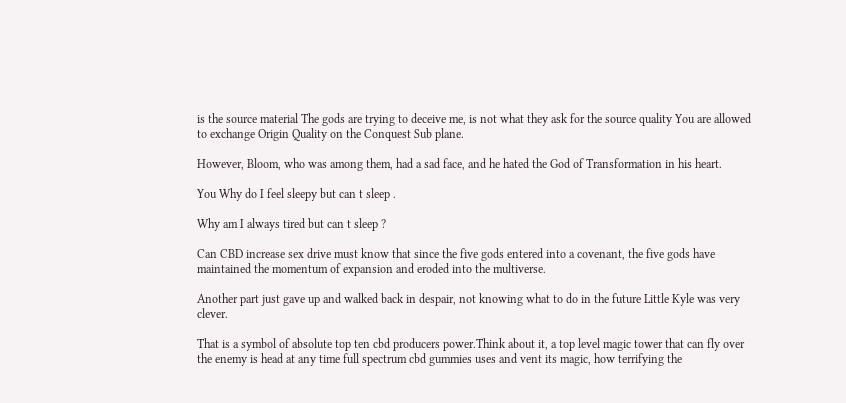is the source material The gods are trying to deceive me, is not what they ask for the source quality You are allowed to exchange Origin Quality on the Conquest Sub plane.

However, Bloom, who was among them, had a sad face, and he hated the God of Transformation in his heart.

You Why do I feel sleepy but can t sleep .

Why am I always tired but can t sleep ?

Can CBD increase sex drive must know that since the five gods entered into a covenant, the five gods have maintained the momentum of expansion and eroded into the multiverse.

Another part just gave up and walked back in despair, not knowing what to do in the future Little Kyle was very clever.

That is a symbol of absolute top ten cbd producers power.Think about it, a top level magic tower that can fly over the enemy is head at any time full spectrum cbd gummies uses and vent its magic, how terrifying the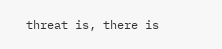threat is, there is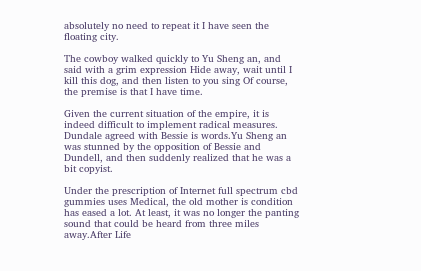absolutely no need to repeat it I have seen the floating city.

The cowboy walked quickly to Yu Sheng an, and said with a grim expression Hide away, wait until I kill this dog, and then listen to you sing Of course, the premise is that I have time.

Given the current situation of the empire, it is indeed difficult to implement radical measures. Dundale agreed with Bessie is words.Yu Sheng an was stunned by the opposition of Bessie and Dundell, and then suddenly realized that he was a bit copyist.

Under the prescription of Internet full spectrum cbd gummies uses Medical, the old mother is condition has eased a lot. At least, it was no longer the panting sound that could be heard from three miles away.After Life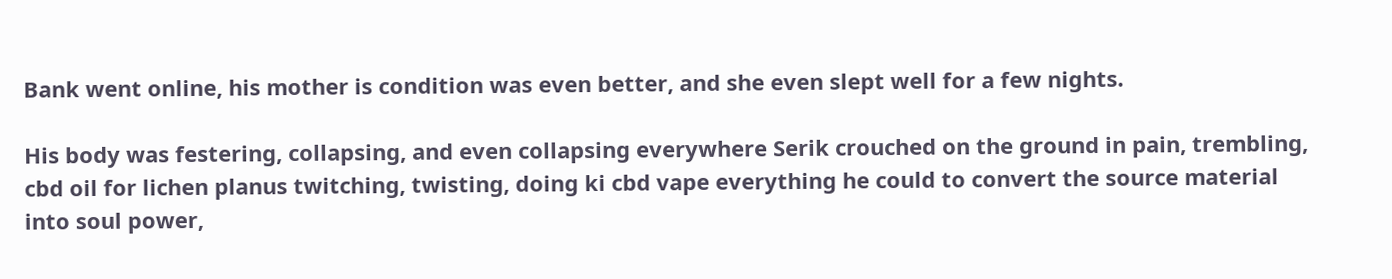Bank went online, his mother is condition was even better, and she even slept well for a few nights.

His body was festering, collapsing, and even collapsing everywhere Serik crouched on the ground in pain, trembling, cbd oil for lichen planus twitching, twisting, doing ki cbd vape everything he could to convert the source material into soul power,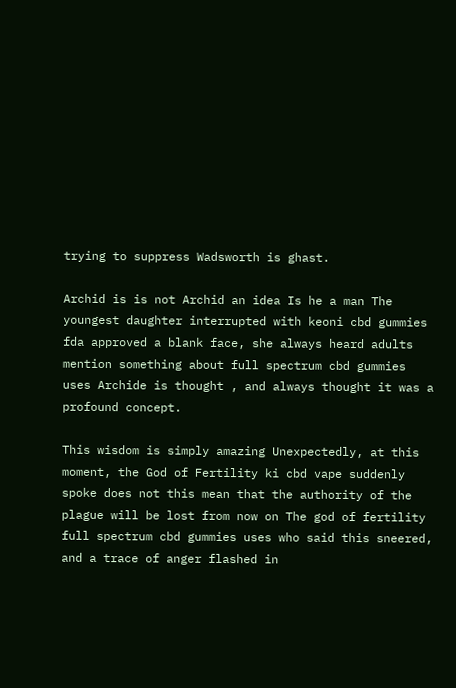trying to suppress Wadsworth is ghast.

Archid is is not Archid an idea Is he a man The youngest daughter interrupted with keoni cbd gummies fda approved a blank face, she always heard adults mention something about full spectrum cbd gummies uses Archide is thought , and always thought it was a profound concept.

This wisdom is simply amazing Unexpectedly, at this moment, the God of Fertility ki cbd vape suddenly spoke does not this mean that the authority of the plague will be lost from now on The god of fertility full spectrum cbd gummies uses who said this sneered, and a trace of anger flashed in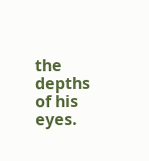the depths of his eyes.